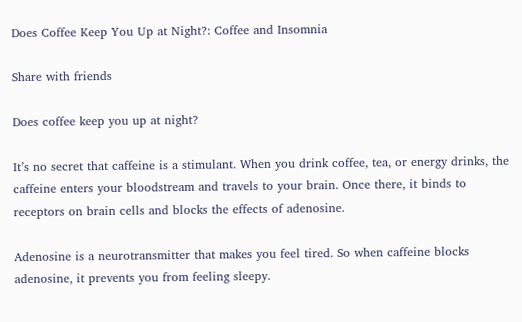Does Coffee Keep You Up at Night?: Coffee and Insomnia

Share with friends

Does coffee keep you up at night?

It’s no secret that caffeine is a stimulant. When you drink coffee, tea, or energy drinks, the caffeine enters your bloodstream and travels to your brain. Once there, it binds to receptors on brain cells and blocks the effects of adenosine.

Adenosine is a neurotransmitter that makes you feel tired. So when caffeine blocks adenosine, it prevents you from feeling sleepy.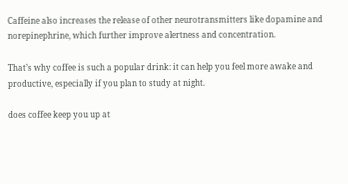Caffeine also increases the release of other neurotransmitters like dopamine and norepinephrine, which further improve alertness and concentration.

That’s why coffee is such a popular drink: it can help you feel more awake and productive, especially if you plan to study at night.

does coffee keep you up at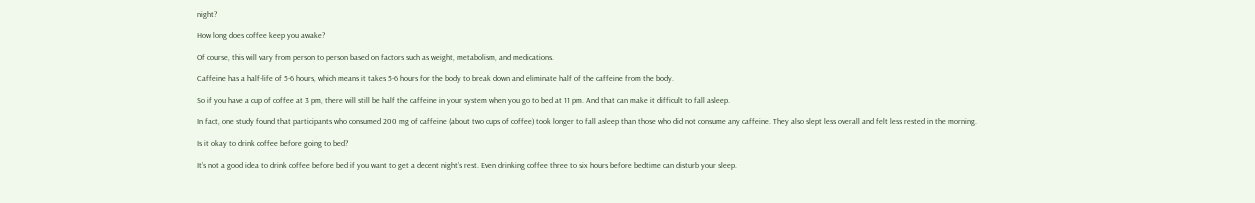night?

How long does coffee keep you awake?

Of course, this will vary from person to person based on factors such as weight, metabolism, and medications.

Caffeine has a half-life of 5-6 hours, which means it takes 5-6 hours for the body to break down and eliminate half of the caffeine from the body.

So if you have a cup of coffee at 3 pm, there will still be half the caffeine in your system when you go to bed at 11 pm. And that can make it difficult to fall asleep.

In fact, one study found that participants who consumed 200 mg of caffeine (about two cups of coffee) took longer to fall asleep than those who did not consume any caffeine. They also slept less overall and felt less rested in the morning.

Is it okay to drink coffee before going to bed?

It’s not a good idea to drink coffee before bed if you want to get a decent night’s rest. Even drinking coffee three to six hours before bedtime can disturb your sleep.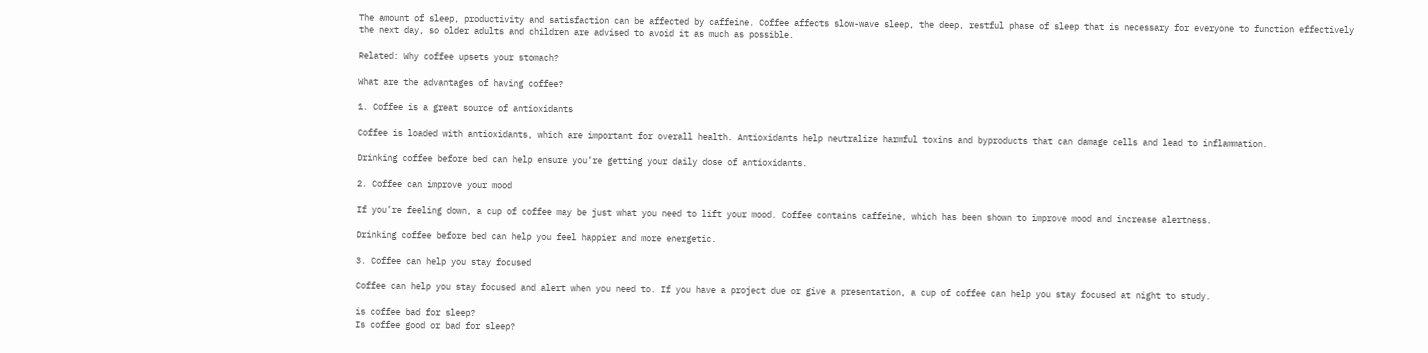The amount of sleep, productivity and satisfaction can be affected by caffeine. Coffee affects slow-wave sleep, the deep, restful phase of sleep that is necessary for everyone to function effectively the next day, so older adults and children are advised to avoid it as much as possible.

Related: Why coffee upsets your stomach?

What are the advantages of having coffee?

1. Coffee is a great source of antioxidants

Coffee is loaded with antioxidants, which are important for overall health. Antioxidants help neutralize harmful toxins and byproducts that can damage cells and lead to inflammation.

Drinking coffee before bed can help ensure you’re getting your daily dose of antioxidants.

2. Coffee can improve your mood

If you’re feeling down, a cup of coffee may be just what you need to lift your mood. Coffee contains caffeine, which has been shown to improve mood and increase alertness.

Drinking coffee before bed can help you feel happier and more energetic.

3. Coffee can help you stay focused

Coffee can help you stay focused and alert when you need to. If you have a project due or give a presentation, a cup of coffee can help you stay focused at night to study.

is coffee bad for sleep?
Is coffee good or bad for sleep?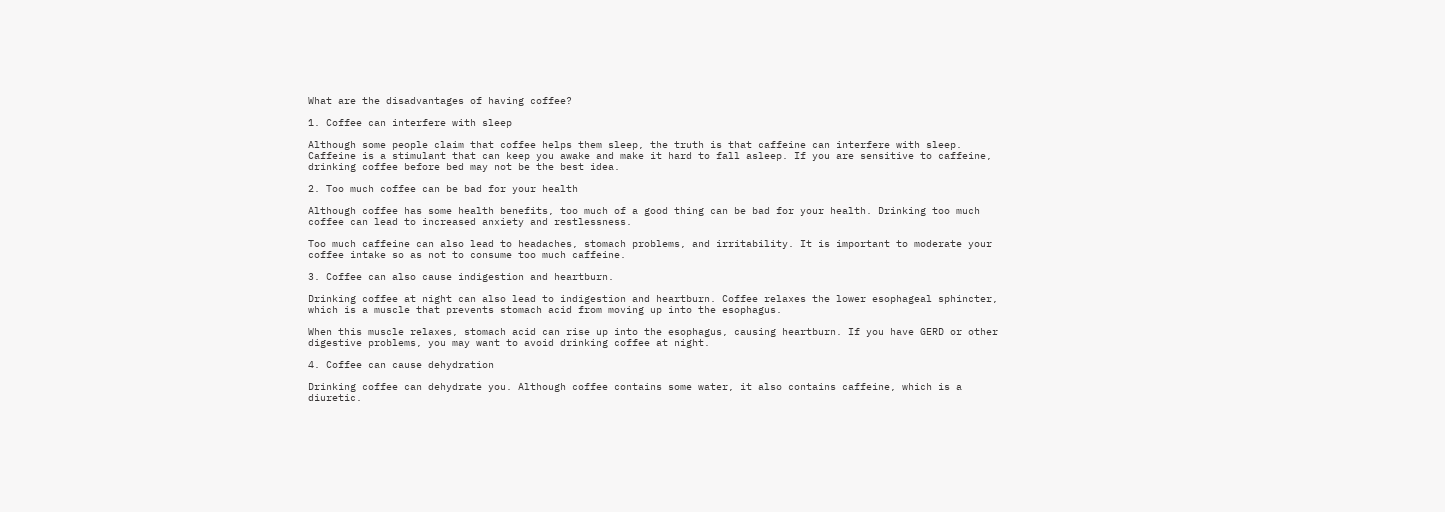What are the disadvantages of having coffee?

1. Coffee can interfere with sleep

Although some people claim that coffee helps them sleep, the truth is that caffeine can interfere with sleep. Caffeine is a stimulant that can keep you awake and make it hard to fall asleep. If you are sensitive to caffeine, drinking coffee before bed may not be the best idea.

2. Too much coffee can be bad for your health

Although coffee has some health benefits, too much of a good thing can be bad for your health. Drinking too much coffee can lead to increased anxiety and restlessness.

Too much caffeine can also lead to headaches, stomach problems, and irritability. It is important to moderate your coffee intake so as not to consume too much caffeine.

3. Coffee can also cause indigestion and heartburn.

Drinking coffee at night can also lead to indigestion and heartburn. Coffee relaxes the lower esophageal sphincter, which is a muscle that prevents stomach acid from moving up into the esophagus.

When this muscle relaxes, stomach acid can rise up into the esophagus, causing heartburn. If you have GERD or other digestive problems, you may want to avoid drinking coffee at night.

4. Coffee can cause dehydration

Drinking coffee can dehydrate you. Although coffee contains some water, it also contains caffeine, which is a diuretic.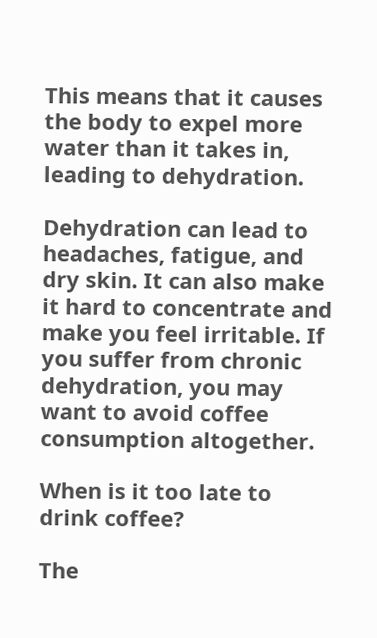This means that it causes the body to expel more water than it takes in, leading to dehydration.

Dehydration can lead to headaches, fatigue, and dry skin. It can also make it hard to concentrate and make you feel irritable. If you suffer from chronic dehydration, you may want to avoid coffee consumption altogether.

When is it too late to drink coffee?

The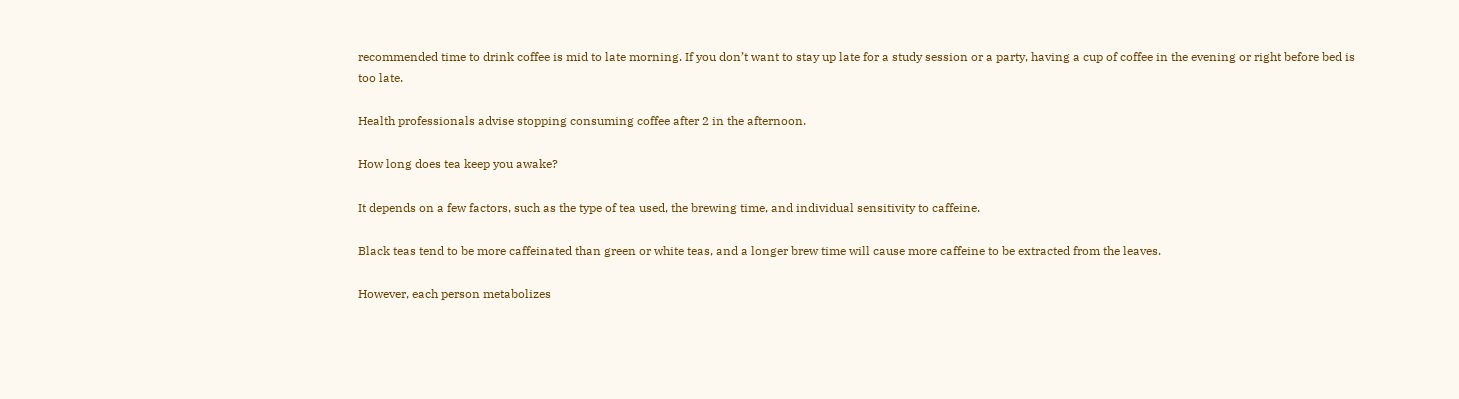recommended time to drink coffee is mid to late morning. If you don’t want to stay up late for a study session or a party, having a cup of coffee in the evening or right before bed is too late.

Health professionals advise stopping consuming coffee after 2 in the afternoon.

How long does tea keep you awake?

It depends on a few factors, such as the type of tea used, the brewing time, and individual sensitivity to caffeine.

Black teas tend to be more caffeinated than green or white teas, and a longer brew time will cause more caffeine to be extracted from the leaves.

However, each person metabolizes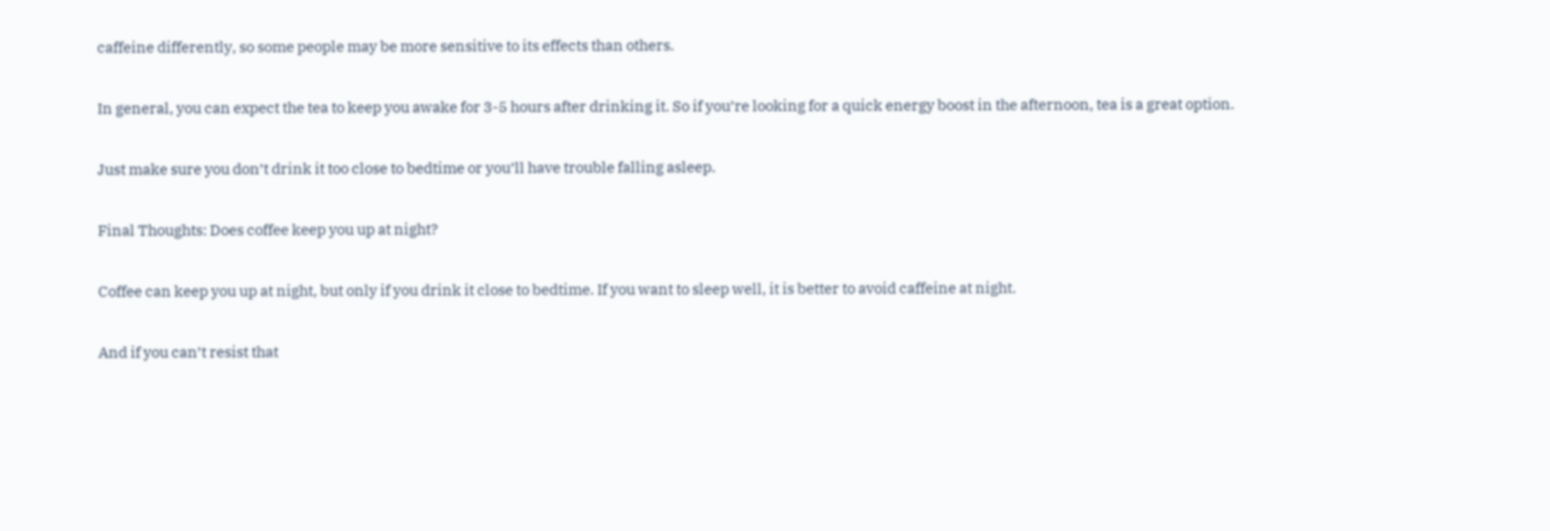caffeine differently, so some people may be more sensitive to its effects than others.

In general, you can expect the tea to keep you awake for 3-5 hours after drinking it. So if you’re looking for a quick energy boost in the afternoon, tea is a great option.

Just make sure you don’t drink it too close to bedtime or you’ll have trouble falling asleep.

Final Thoughts: Does coffee keep you up at night?

Coffee can keep you up at night, but only if you drink it close to bedtime. If you want to sleep well, it is better to avoid caffeine at night.

And if you can’t resist that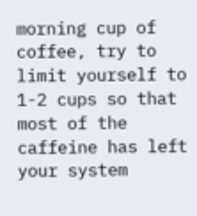morning cup of coffee, try to limit yourself to 1-2 cups so that most of the caffeine has left your system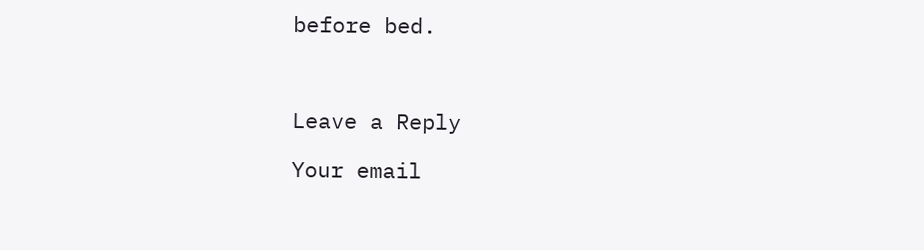before bed.



Leave a Reply

Your email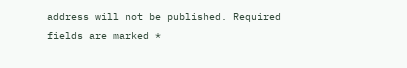address will not be published. Required fields are marked *